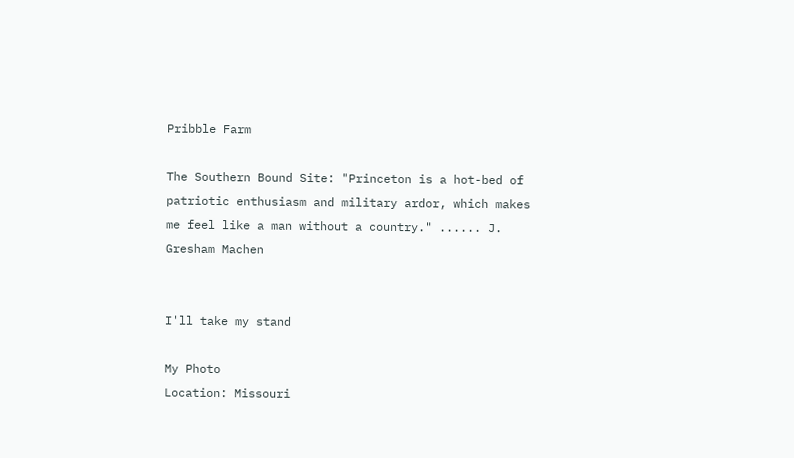Pribble Farm

The Southern Bound Site: "Princeton is a hot-bed of patriotic enthusiasm and military ardor, which makes me feel like a man without a country." ...... J. Gresham Machen


I'll take my stand

My Photo
Location: Missouri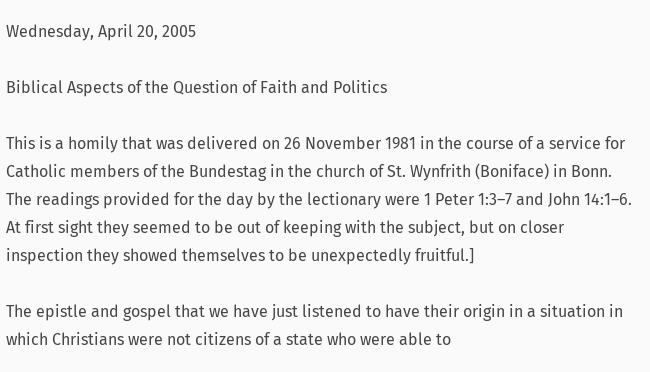Wednesday, April 20, 2005

Biblical Aspects of the Question of Faith and Politics

This is a homily that was delivered on 26 November 1981 in the course of a service for Catholic members of the Bundestag in the church of St. Wynfrith (Boniface) in Bonn. The readings provided for the day by the lectionary were 1 Peter 1:3–7 and John 14:1–6. At first sight they seemed to be out of keeping with the subject, but on closer inspection they showed themselves to be unexpectedly fruitful.]

The epistle and gospel that we have just listened to have their origin in a situation in which Christians were not citizens of a state who were able to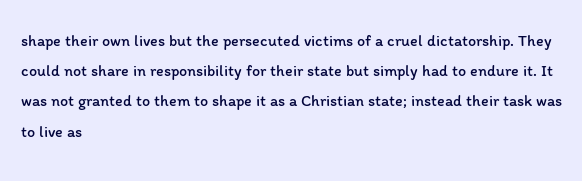shape their own lives but the persecuted victims of a cruel dictatorship. They could not share in responsibility for their state but simply had to endure it. It was not granted to them to shape it as a Christian state; instead their task was to live as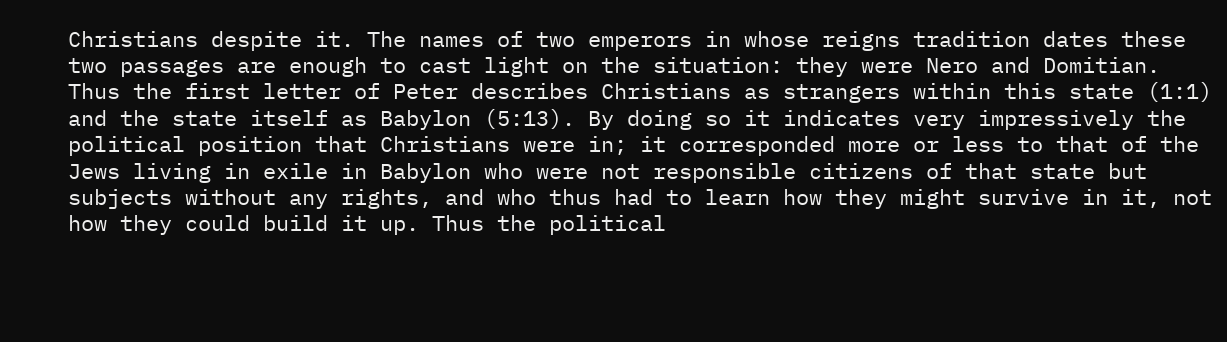Christians despite it. The names of two emperors in whose reigns tradition dates these two passages are enough to cast light on the situation: they were Nero and Domitian. Thus the first letter of Peter describes Christians as strangers within this state (1:1) and the state itself as Babylon (5:13). By doing so it indicates very impressively the political position that Christians were in; it corresponded more or less to that of the Jews living in exile in Babylon who were not responsible citizens of that state but subjects without any rights, and who thus had to learn how they might survive in it, not how they could build it up. Thus the political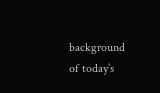background of today’s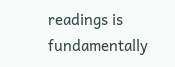readings is fundamentally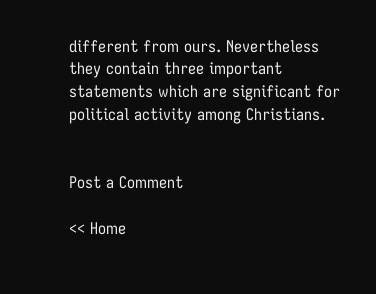different from ours. Nevertheless they contain three important statements which are significant for political activity among Christians.


Post a Comment

<< Home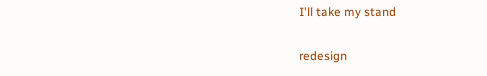I'll take my stand

redesign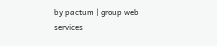by pactum | group web services